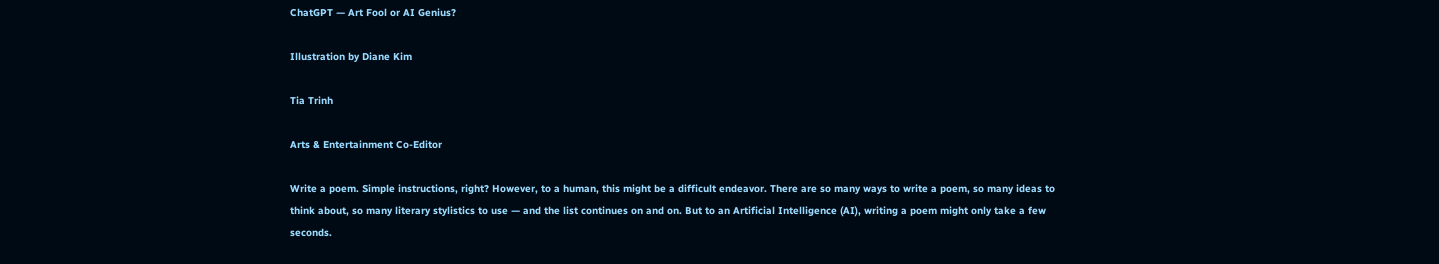ChatGPT — Art Fool or AI Genius?

Illustration by Diane Kim

Tia Trinh

Arts & Entertainment Co-Editor

Write a poem. Simple instructions, right? However, to a human, this might be a difficult endeavor. There are so many ways to write a poem, so many ideas to think about, so many literary stylistics to use — and the list continues on and on. But to an Artificial Intelligence (AI), writing a poem might only take a few seconds.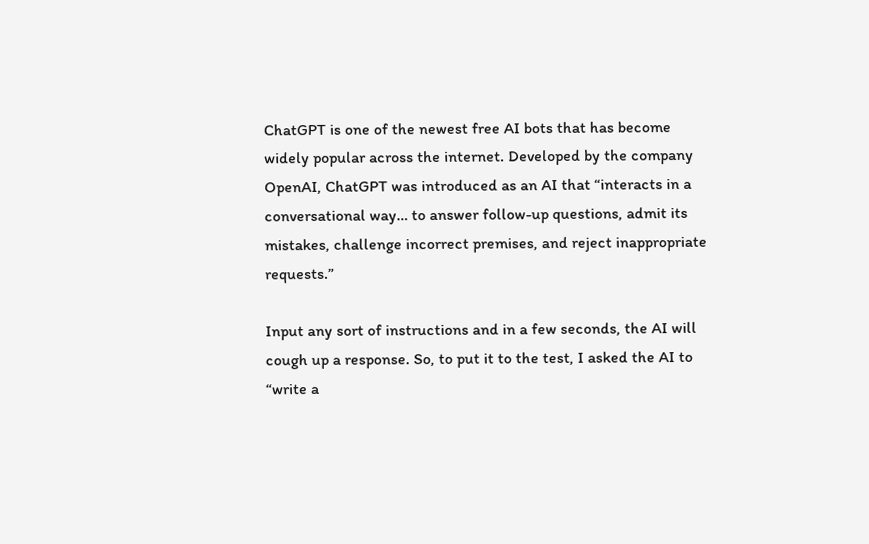ChatGPT is one of the newest free AI bots that has become widely popular across the internet. Developed by the company OpenAI, ChatGPT was introduced as an AI that “interacts in a conversational way… to answer follow-up questions, admit its mistakes, challenge incorrect premises, and reject inappropriate requests.”

Input any sort of instructions and in a few seconds, the AI will cough up a response. So, to put it to the test, I asked the AI to “write a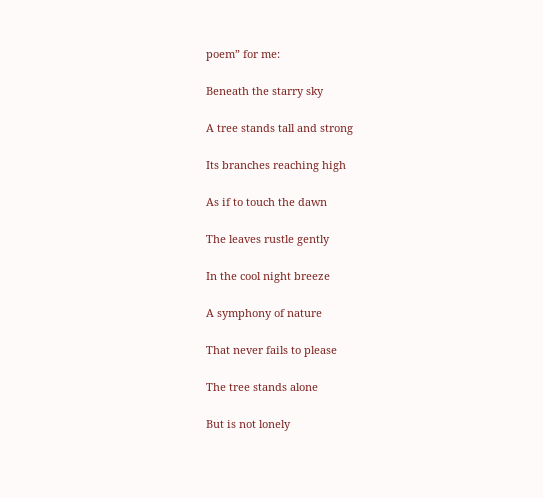poem” for me:

Beneath the starry sky

A tree stands tall and strong

Its branches reaching high

As if to touch the dawn

The leaves rustle gently

In the cool night breeze

A symphony of nature

That never fails to please

The tree stands alone

But is not lonely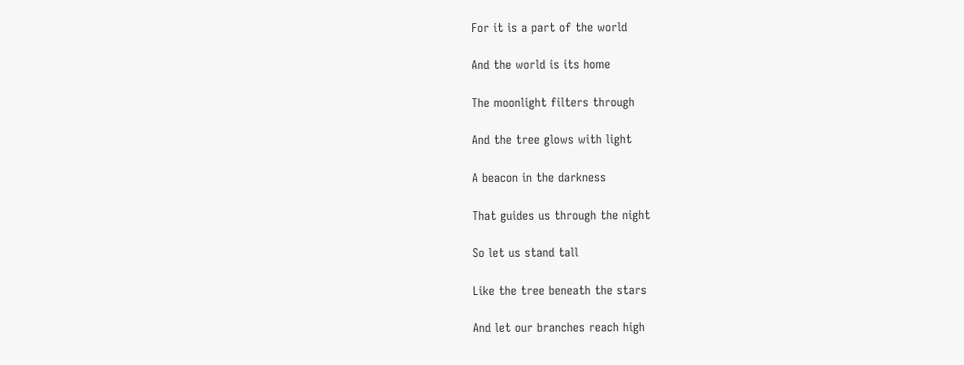For it is a part of the world

And the world is its home

The moonlight filters through

And the tree glows with light

A beacon in the darkness

That guides us through the night

So let us stand tall

Like the tree beneath the stars

And let our branches reach high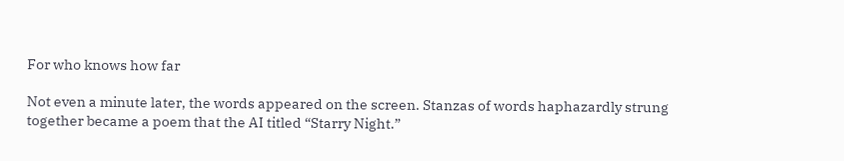For who knows how far

Not even a minute later, the words appeared on the screen. Stanzas of words haphazardly strung together became a poem that the AI titled “Starry Night.”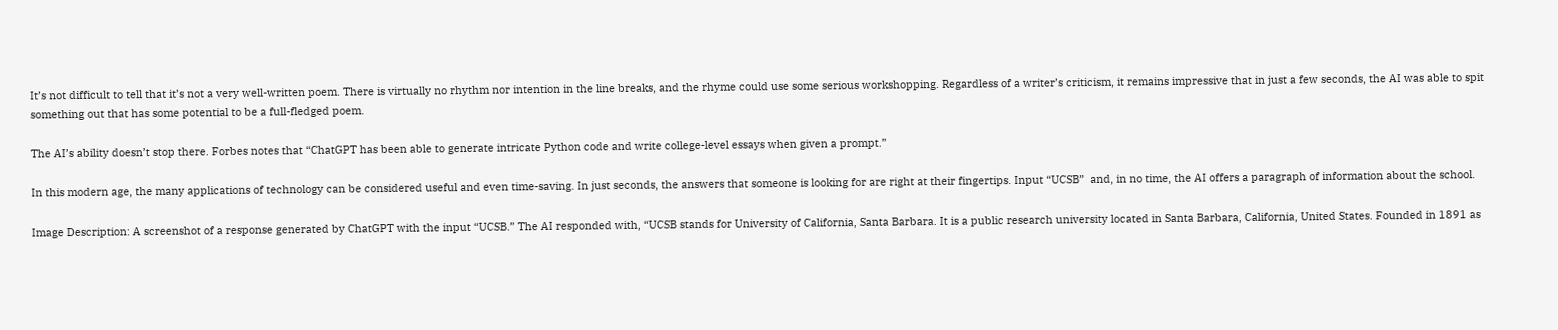It’s not difficult to tell that it’s not a very well-written poem. There is virtually no rhythm nor intention in the line breaks, and the rhyme could use some serious workshopping. Regardless of a writer’s criticism, it remains impressive that in just a few seconds, the AI was able to spit something out that has some potential to be a full-fledged poem.

The AI’s ability doesn’t stop there. Forbes notes that “ChatGPT has been able to generate intricate Python code and write college-level essays when given a prompt.”

In this modern age, the many applications of technology can be considered useful and even time-saving. In just seconds, the answers that someone is looking for are right at their fingertips. Input “UCSB”  and, in no time, the AI offers a paragraph of information about the school.

Image Description: A screenshot of a response generated by ChatGPT with the input “UCSB.” The AI responded with, “UCSB stands for University of California, Santa Barbara. It is a public research university located in Santa Barbara, California, United States. Founded in 1891 as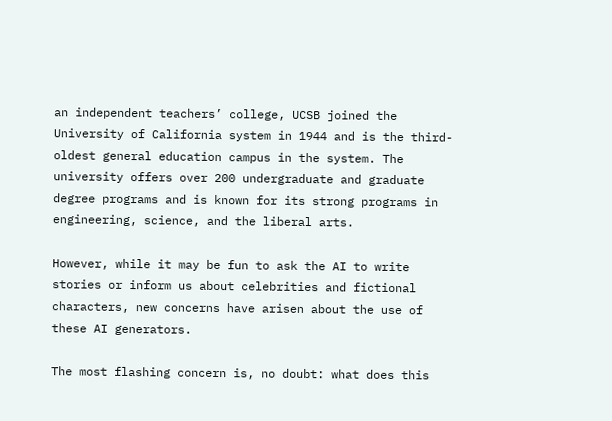an independent teachers’ college, UCSB joined the University of California system in 1944 and is the third-oldest general education campus in the system. The university offers over 200 undergraduate and graduate degree programs and is known for its strong programs in engineering, science, and the liberal arts.

However, while it may be fun to ask the AI to write stories or inform us about celebrities and fictional characters, new concerns have arisen about the use of these AI generators.

The most flashing concern is, no doubt: what does this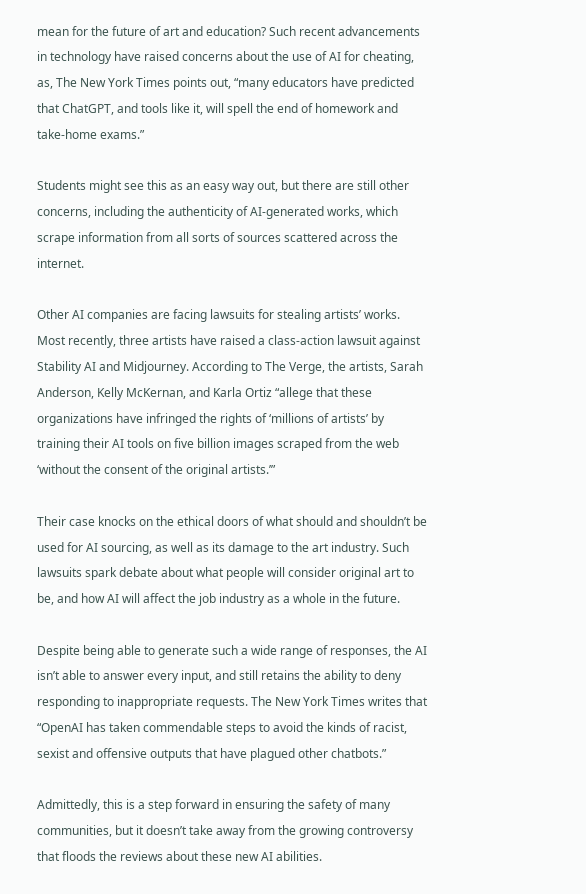mean for the future of art and education? Such recent advancements in technology have raised concerns about the use of AI for cheating, as, The New York Times points out, “many educators have predicted that ChatGPT, and tools like it, will spell the end of homework and take-home exams.”

Students might see this as an easy way out, but there are still other concerns, including the authenticity of AI-generated works, which scrape information from all sorts of sources scattered across the internet.

Other AI companies are facing lawsuits for stealing artists’ works. Most recently, three artists have raised a class-action lawsuit against Stability AI and Midjourney. According to The Verge, the artists, Sarah Anderson, Kelly McKernan, and Karla Ortiz “allege that these organizations have infringed the rights of ‘millions of artists’ by training their AI tools on five billion images scraped from the web ‘without the consent of the original artists.’”

Their case knocks on the ethical doors of what should and shouldn’t be used for AI sourcing, as well as its damage to the art industry. Such lawsuits spark debate about what people will consider original art to be, and how AI will affect the job industry as a whole in the future.

Despite being able to generate such a wide range of responses, the AI isn’t able to answer every input, and still retains the ability to deny responding to inappropriate requests. The New York Times writes that “OpenAI has taken commendable steps to avoid the kinds of racist, sexist and offensive outputs that have plagued other chatbots.”

Admittedly, this is a step forward in ensuring the safety of many communities, but it doesn’t take away from the growing controversy that floods the reviews about these new AI abilities.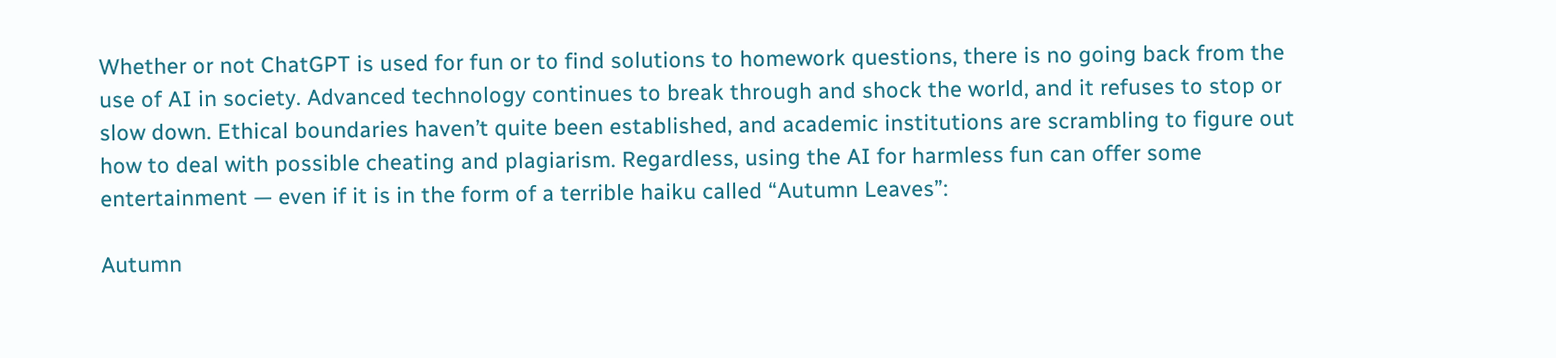Whether or not ChatGPT is used for fun or to find solutions to homework questions, there is no going back from the use of AI in society. Advanced technology continues to break through and shock the world, and it refuses to stop or slow down. Ethical boundaries haven’t quite been established, and academic institutions are scrambling to figure out how to deal with possible cheating and plagiarism. Regardless, using the AI for harmless fun can offer some entertainment — even if it is in the form of a terrible haiku called “Autumn Leaves”:

Autumn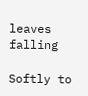leaves falling

Softly to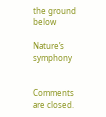the ground below

Nature’s symphony


Comments are closed.